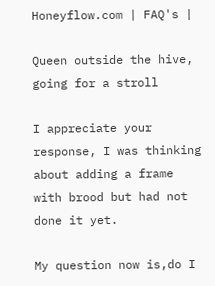Honeyflow.com | FAQ's |

Queen outside the hive, going for a stroll

I appreciate your response, I was thinking about adding a frame with brood but had not done it yet.

My question now is,do I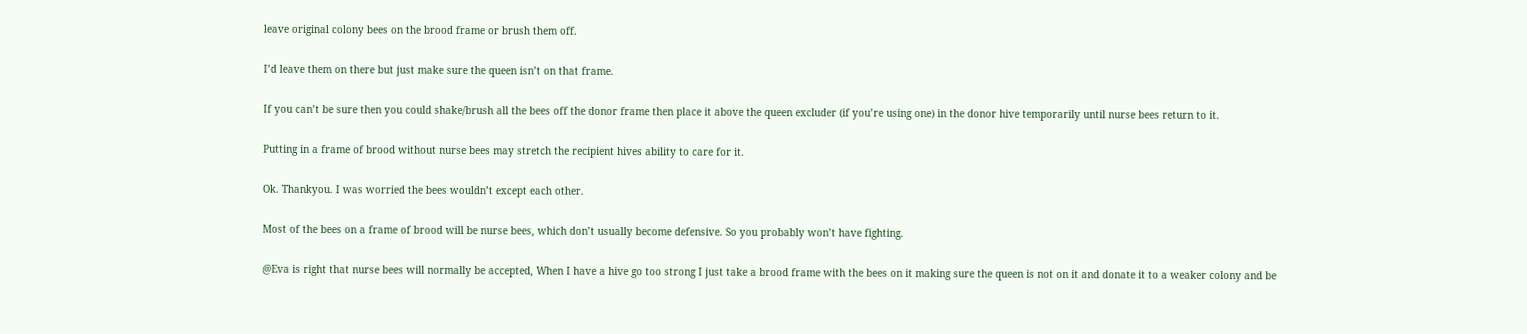leave original colony bees on the brood frame or brush them off.

I’d leave them on there but just make sure the queen isn’t on that frame.

If you can’t be sure then you could shake/brush all the bees off the donor frame then place it above the queen excluder (if you’re using one) in the donor hive temporarily until nurse bees return to it.

Putting in a frame of brood without nurse bees may stretch the recipient hives ability to care for it.

Ok. Thankyou. I was worried the bees wouldn’t except each other.

Most of the bees on a frame of brood will be nurse bees, which don’t usually become defensive. So you probably won’t have fighting.

@Eva is right that nurse bees will normally be accepted, When I have a hive go too strong I just take a brood frame with the bees on it making sure the queen is not on it and donate it to a weaker colony and be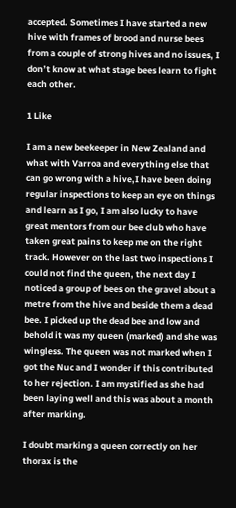accepted. Sometimes I have started a new hive with frames of brood and nurse bees from a couple of strong hives and no issues, I don’t know at what stage bees learn to fight each other.

1 Like

I am a new beekeeper in New Zealand and what with Varroa and everything else that can go wrong with a hive,I have been doing regular inspections to keep an eye on things and learn as I go, I am also lucky to have great mentors from our bee club who have taken great pains to keep me on the right track. However on the last two inspections I could not find the queen, the next day I noticed a group of bees on the gravel about a metre from the hive and beside them a dead bee. I picked up the dead bee and low and behold it was my queen (marked) and she was wingless. The queen was not marked when I got the Nuc and I wonder if this contributed to her rejection. I am mystified as she had been laying well and this was about a month after marking.

I doubt marking a queen correctly on her thorax is the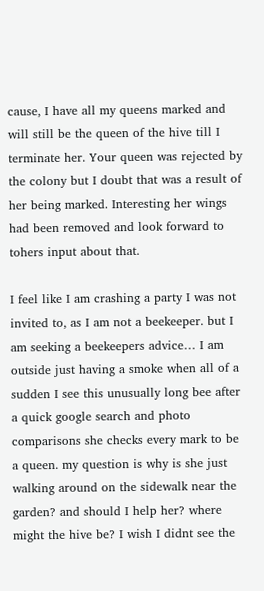cause, I have all my queens marked and will still be the queen of the hive till I terminate her. Your queen was rejected by the colony but I doubt that was a result of her being marked. Interesting her wings had been removed and look forward to tohers input about that.

I feel like I am crashing a party I was not invited to, as I am not a beekeeper. but I am seeking a beekeepers advice… I am outside just having a smoke when all of a sudden I see this unusually long bee after a quick google search and photo comparisons she checks every mark to be a queen. my question is why is she just walking around on the sidewalk near the garden? and should I help her? where might the hive be? I wish I didnt see the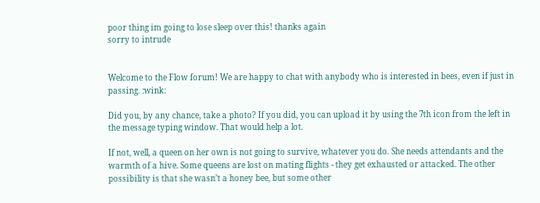poor thing im going to lose sleep over this! thanks again
sorry to intrude


Welcome to the Flow forum! We are happy to chat with anybody who is interested in bees, even if just in passing. :wink:

Did you, by any chance, take a photo? If you did, you can upload it by using the 7th icon from the left in the message typing window. That would help a lot.

If not, well, a queen on her own is not going to survive, whatever you do. She needs attendants and the warmth of a hive. Some queens are lost on mating flights - they get exhausted or attacked. The other possibility is that she wasn’t a honey bee, but some other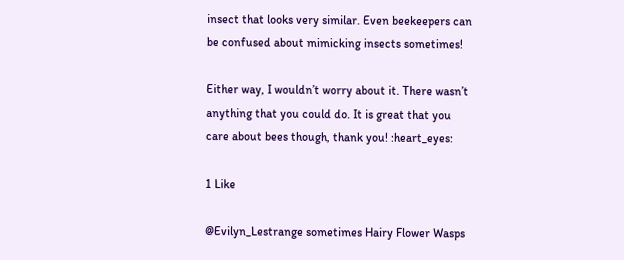insect that looks very similar. Even beekeepers can be confused about mimicking insects sometimes!

Either way, I wouldn’t worry about it. There wasn’t anything that you could do. It is great that you care about bees though, thank you! :heart_eyes:

1 Like

@Evilyn_Lestrange sometimes Hairy Flower Wasps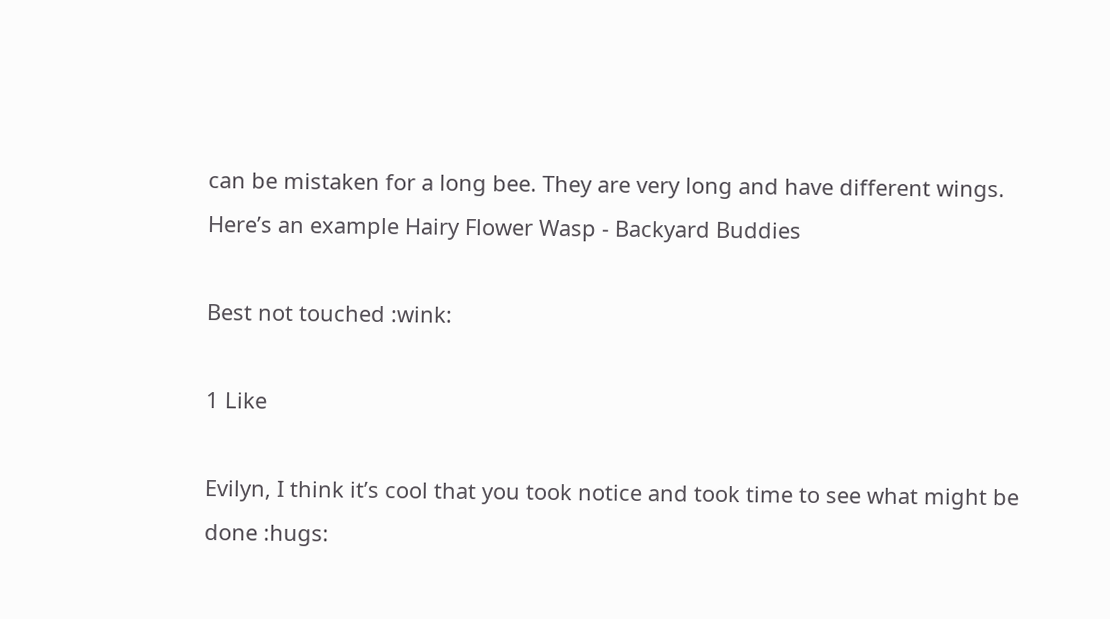can be mistaken for a long bee. They are very long and have different wings. Here’s an example Hairy Flower Wasp - Backyard Buddies

Best not touched :wink:

1 Like

Evilyn, I think it’s cool that you took notice and took time to see what might be done :hugs: